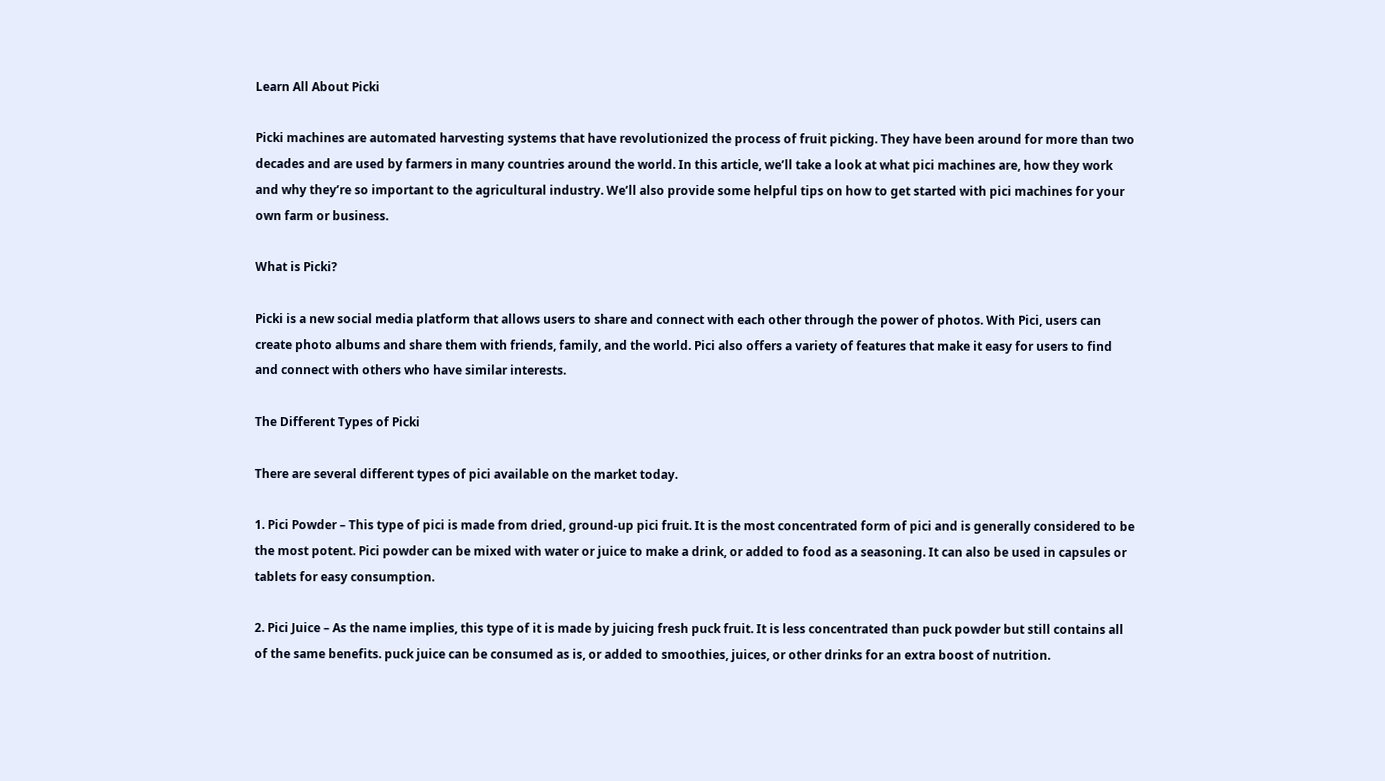Learn All About Picki

Picki machines are automated harvesting systems that have revolutionized the process of fruit picking. They have been around for more than two decades and are used by farmers in many countries around the world. In this article, we’ll take a look at what pici machines are, how they work and why they’re so important to the agricultural industry. We’ll also provide some helpful tips on how to get started with pici machines for your own farm or business.

What is Picki?

Picki is a new social media platform that allows users to share and connect with each other through the power of photos. With Pici, users can create photo albums and share them with friends, family, and the world. Pici also offers a variety of features that make it easy for users to find and connect with others who have similar interests.

The Different Types of Picki

There are several different types of pici available on the market today.

1. Pici Powder – This type of pici is made from dried, ground-up pici fruit. It is the most concentrated form of pici and is generally considered to be the most potent. Pici powder can be mixed with water or juice to make a drink, or added to food as a seasoning. It can also be used in capsules or tablets for easy consumption.

2. Pici Juice – As the name implies, this type of it is made by juicing fresh puck fruit. It is less concentrated than puck powder but still contains all of the same benefits. puck juice can be consumed as is, or added to smoothies, juices, or other drinks for an extra boost of nutrition.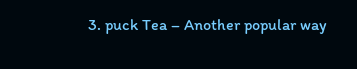3. puck Tea – Another popular way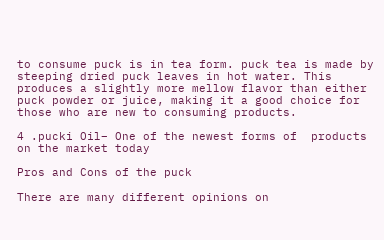to consume puck is in tea form. puck tea is made by steeping dried puck leaves in hot water. This produces a slightly more mellow flavor than either puck powder or juice, making it a good choice for those who are new to consuming products.

4 .pucki Oil– One of the newest forms of  products on the market today

Pros and Cons of the puck

There are many different opinions on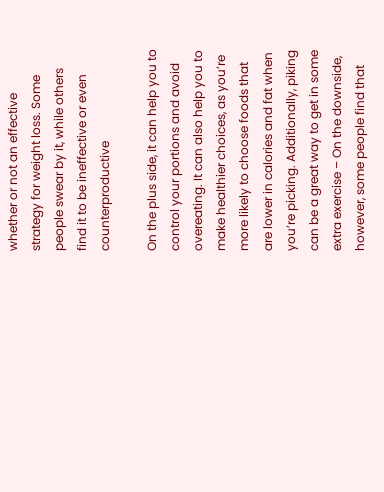whether or not an effective strategy for weight loss. Some people swear by it, while others find it to be ineffective or even counterproductive

On the plus side, it can help you to control your portions and avoid overeating. It can also help you to make healthier choices, as you’re more likely to choose foods that are lower in calories and fat when you’re picking. Additionally, piking can be a great way to get in some extra exercise – On the downside, however, some people find that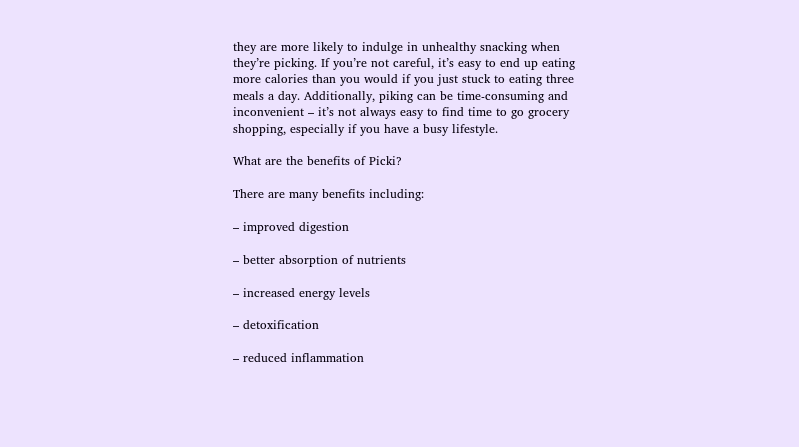they are more likely to indulge in unhealthy snacking when they’re picking. If you’re not careful, it’s easy to end up eating more calories than you would if you just stuck to eating three meals a day. Additionally, piking can be time-consuming and inconvenient – it’s not always easy to find time to go grocery shopping, especially if you have a busy lifestyle.

What are the benefits of Picki?

There are many benefits including:

– improved digestion

– better absorption of nutrients

– increased energy levels

– detoxification

– reduced inflammation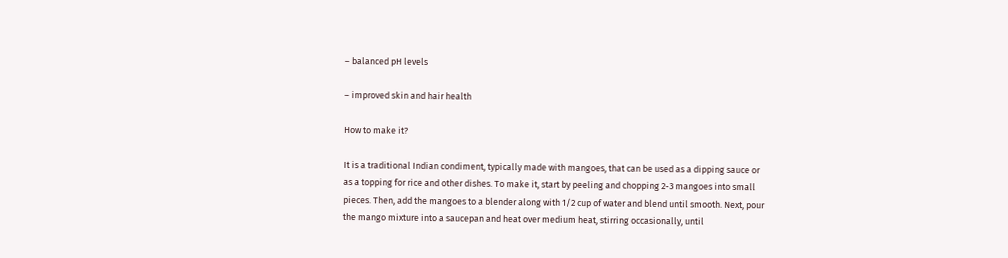– balanced pH levels

– improved skin and hair health

How to make it?

It is a traditional Indian condiment, typically made with mangoes, that can be used as a dipping sauce or as a topping for rice and other dishes. To make it, start by peeling and chopping 2-3 mangoes into small pieces. Then, add the mangoes to a blender along with 1/2 cup of water and blend until smooth. Next, pour the mango mixture into a saucepan and heat over medium heat, stirring occasionally, until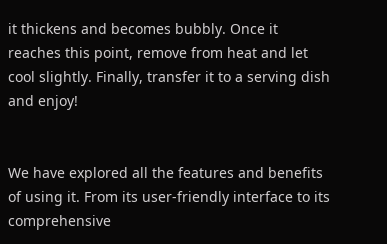it thickens and becomes bubbly. Once it reaches this point, remove from heat and let cool slightly. Finally, transfer it to a serving dish and enjoy!


We have explored all the features and benefits of using it. From its user-friendly interface to its comprehensive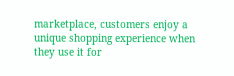marketplace, customers enjoy a unique shopping experience when they use it for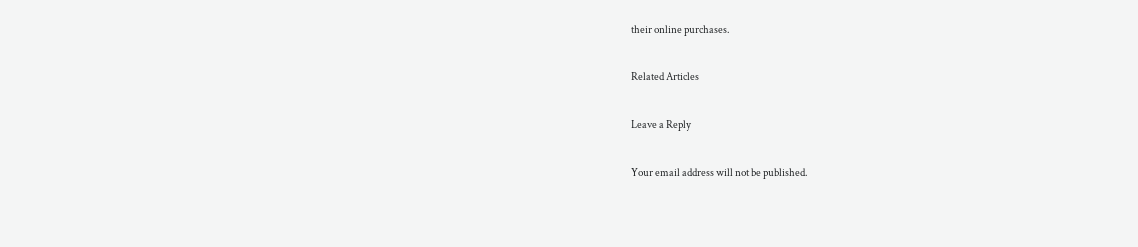their online purchases.

Related Articles

Leave a Reply

Your email address will not be published.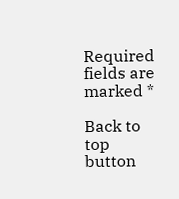Required fields are marked *

Back to top button